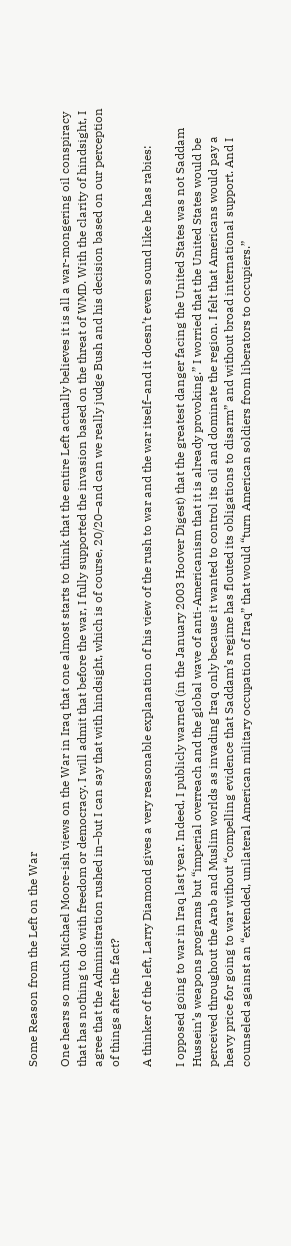Some Reason from the Left on the War

One hears so much Michael Moore-ish views on the War in Iraq that one almost starts to think that the entire Left actually believes it is all a war-mongering oil conspiracy that has nothing to do with freedom or democracy. I will admit that before the war, I fully supported the invasion based on the threat of WMD. With the clarity of hindsight, I agree that the Administration rushed in–but I can say that with hindsight, which is of course, 20/20–and can we really judge Bush and his decision based on our perception of things after the fact?

A thinker of the left, Larry Diamond gives a very reasonable explanation of his view of the rush to war and the war itself–and it doesn’t even sound like he has rabies:

I opposed going to war in Iraq last year. Indeed, I publicly warned (in the January 2003 Hoover Digest) that the greatest danger facing the United States was not Saddam Hussein’s weapons programs but “imperial overreach and the global wave of anti-Americanism that it is already provoking.” I worried that the United States would be perceived throughout the Arab and Muslim worlds as invading Iraq only because it wanted to control its oil and dominate the region. I felt that Americans would pay a heavy price for going to war without “compelling evidence that Saddam’s regime has flouted its obligations to disarm” and without broad international support. And I counseled against an “extended, unilateral American military occupation of Iraq” that would “turn American soldiers from liberators to occupiers.”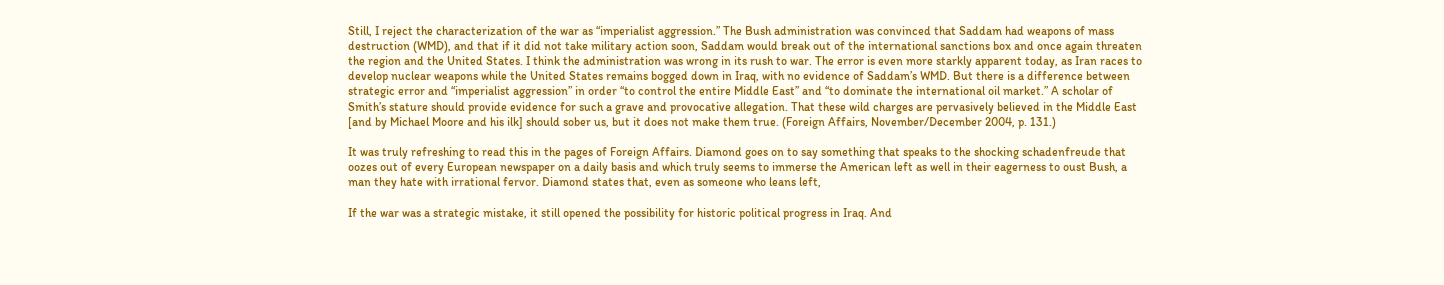Still, I reject the characterization of the war as “imperialist aggression.” The Bush administration was convinced that Saddam had weapons of mass destruction (WMD), and that if it did not take military action soon, Saddam would break out of the international sanctions box and once again threaten the region and the United States. I think the administration was wrong in its rush to war. The error is even more starkly apparent today, as Iran races to develop nuclear weapons while the United States remains bogged down in Iraq, with no evidence of Saddam’s WMD. But there is a difference between strategic error and “imperialist aggression” in order “to control the entire Middle East” and “to dominate the international oil market.” A scholar of Smith’s stature should provide evidence for such a grave and provocative allegation. That these wild charges are pervasively believed in the Middle East [and by Michael Moore and his ilk] should sober us, but it does not make them true. (Foreign Affairs, November/December 2004, p. 131.)

It was truly refreshing to read this in the pages of Foreign Affairs. Diamond goes on to say something that speaks to the shocking schadenfreude that oozes out of every European newspaper on a daily basis and which truly seems to immerse the American left as well in their eagerness to oust Bush, a man they hate with irrational fervor. Diamond states that, even as someone who leans left,

If the war was a strategic mistake, it still opened the possibility for historic political progress in Iraq. And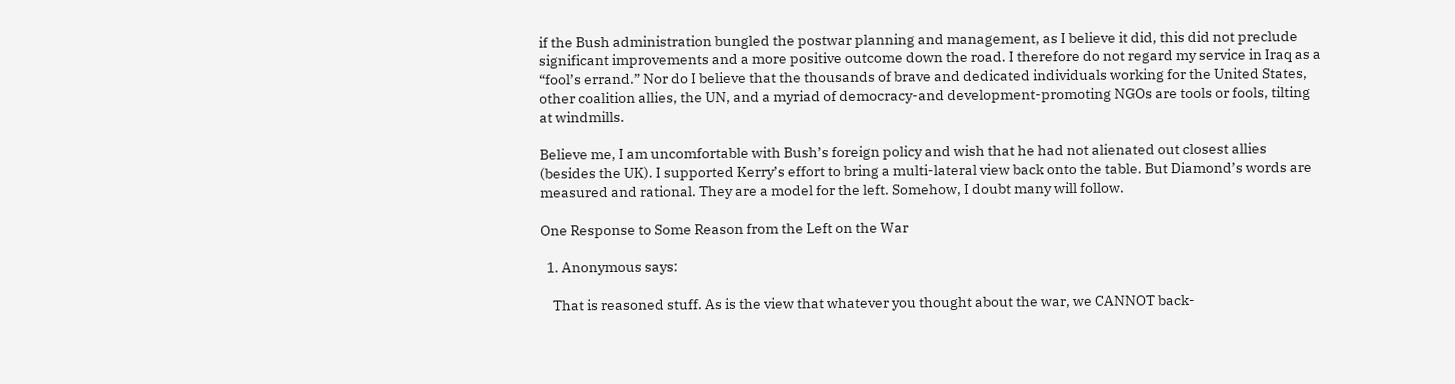if the Bush administration bungled the postwar planning and management, as I believe it did, this did not preclude significant improvements and a more positive outcome down the road. I therefore do not regard my service in Iraq as a “fool’s errand.” Nor do I believe that the thousands of brave and dedicated individuals working for the United States, other coalition allies, the UN, and a myriad of democracy-and development-promoting NGOs are tools or fools, tilting at windmills.

Believe me, I am uncomfortable with Bush’s foreign policy and wish that he had not alienated out closest allies (besides the UK). I supported Kerry’s effort to bring a multi-lateral view back onto the table. But Diamond’s words are measured and rational. They are a model for the left. Somehow, I doubt many will follow.

One Response to Some Reason from the Left on the War

  1. Anonymous says:

    That is reasoned stuff. As is the view that whatever you thought about the war, we CANNOT back-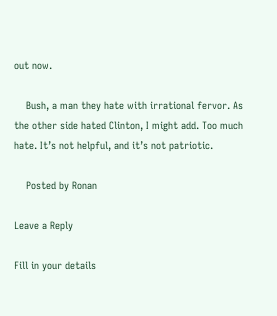out now.

    Bush, a man they hate with irrational fervor. As the other side hated Clinton, I might add. Too much hate. It’s not helpful, and it’s not patriotic.

    Posted by Ronan

Leave a Reply

Fill in your details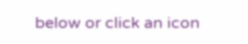below or click an icon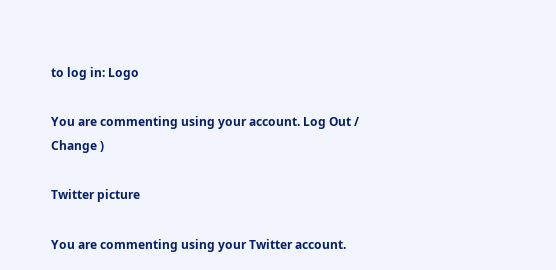to log in: Logo

You are commenting using your account. Log Out /  Change )

Twitter picture

You are commenting using your Twitter account.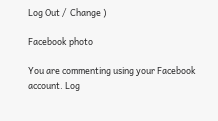Log Out /  Change )

Facebook photo

You are commenting using your Facebook account. Log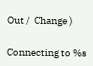Out /  Change )

Connecting to %s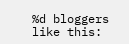%d bloggers like this: